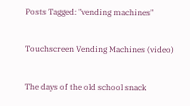Posts Tagged: "vending machines"


Touchscreen Vending Machines (video)


The days of the old school snack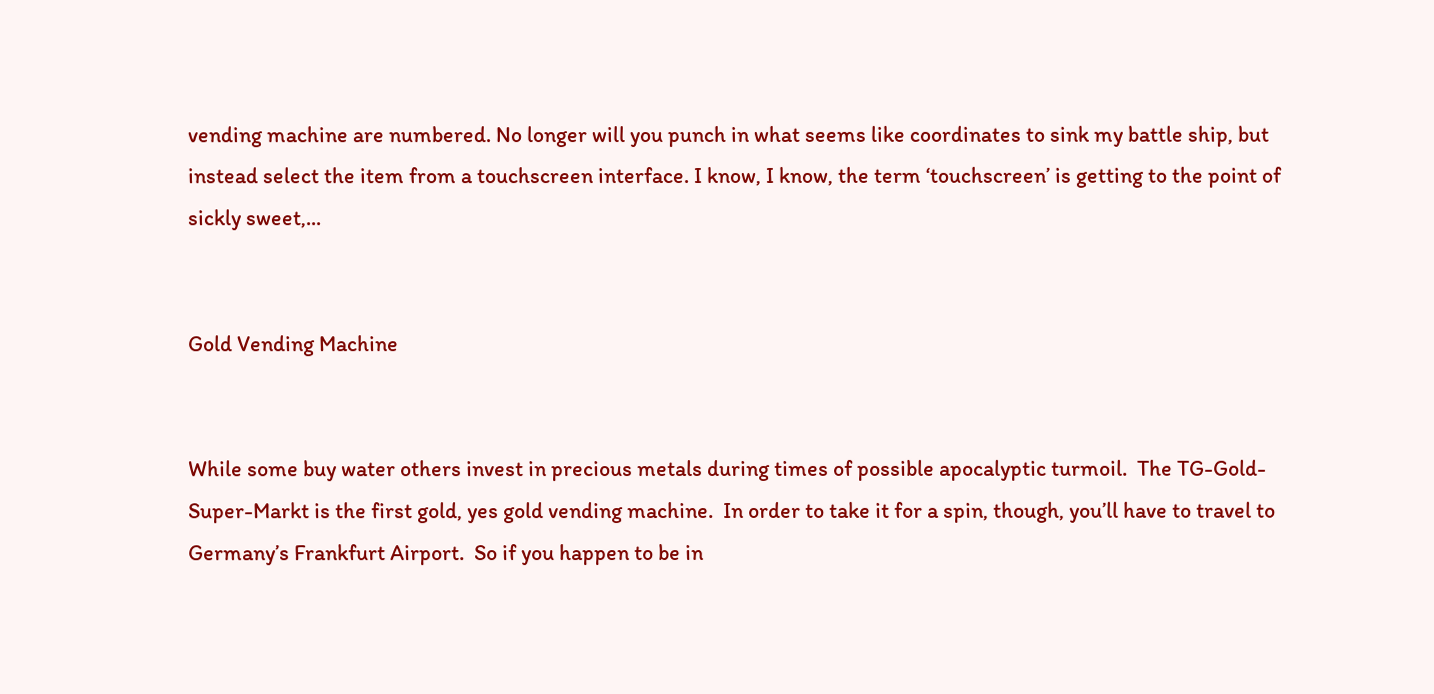vending machine are numbered. No longer will you punch in what seems like coordinates to sink my battle ship, but instead select the item from a touchscreen interface. I know, I know, the term ‘touchscreen’ is getting to the point of sickly sweet,...


Gold Vending Machine


While some buy water others invest in precious metals during times of possible apocalyptic turmoil.  The TG-Gold-Super-Markt is the first gold, yes gold vending machine.  In order to take it for a spin, though, you’ll have to travel to Germany’s Frankfurt Airport.  So if you happen to be in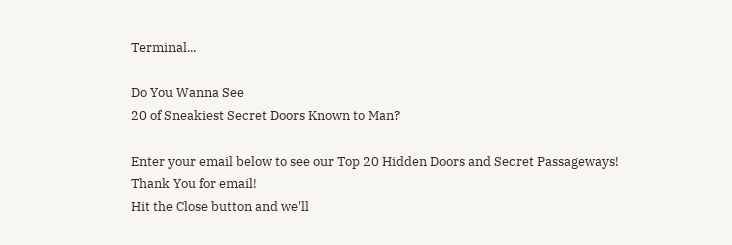Terminal...

Do You Wanna See
20 of Sneakiest Secret Doors Known to Man?

Enter your email below to see our Top 20 Hidden Doors and Secret Passageways!
Thank You for email!
Hit the Close button and we'll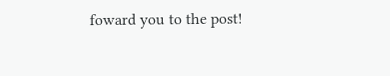foward you to the post!